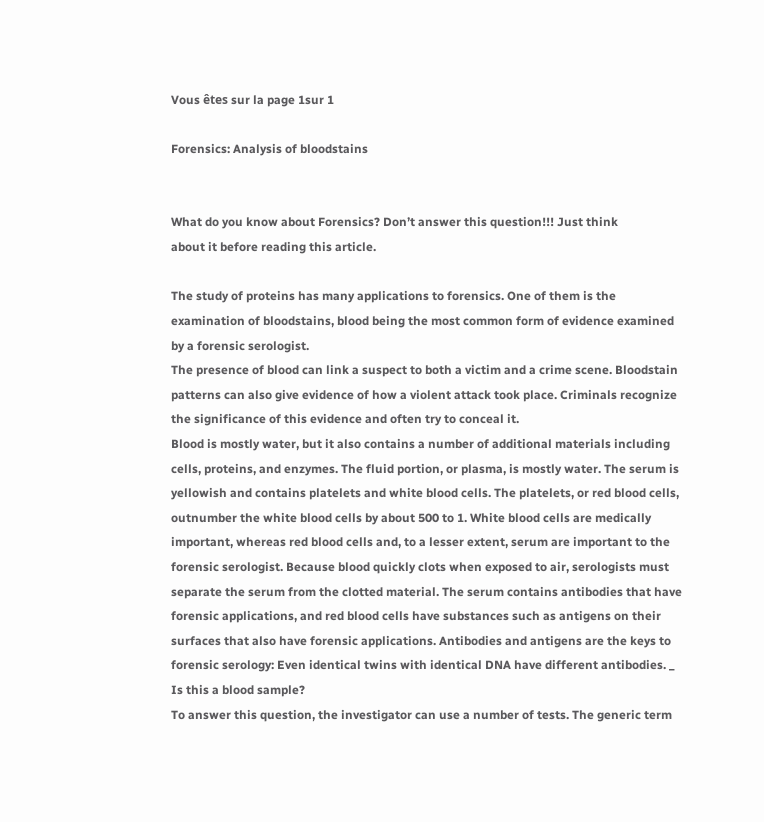Vous êtes sur la page 1sur 1

Forensics: Analysis of bloodstains


What do you know about Forensics? Don’t answer this question!!! Just think
about it before reading this article.

The study of proteins has many applications to forensics. One of them is the
examination of bloodstains, blood being the most common form of evidence examined
by a forensic serologist.
The presence of blood can link a suspect to both a victim and a crime scene. Bloodstain
patterns can also give evidence of how a violent attack took place. Criminals recognize
the significance of this evidence and often try to conceal it.
Blood is mostly water, but it also contains a number of additional materials including
cells, proteins, and enzymes. The fluid portion, or plasma, is mostly water. The serum is
yellowish and contains platelets and white blood cells. The platelets, or red blood cells,
outnumber the white blood cells by about 500 to 1. White blood cells are medically
important, whereas red blood cells and, to a lesser extent, serum are important to the
forensic serologist. Because blood quickly clots when exposed to air, serologists must
separate the serum from the clotted material. The serum contains antibodies that have
forensic applications, and red blood cells have substances such as antigens on their
surfaces that also have forensic applications. Antibodies and antigens are the keys to
forensic serology: Even identical twins with identical DNA have different antibodies. _
Is this a blood sample?
To answer this question, the investigator can use a number of tests. The generic term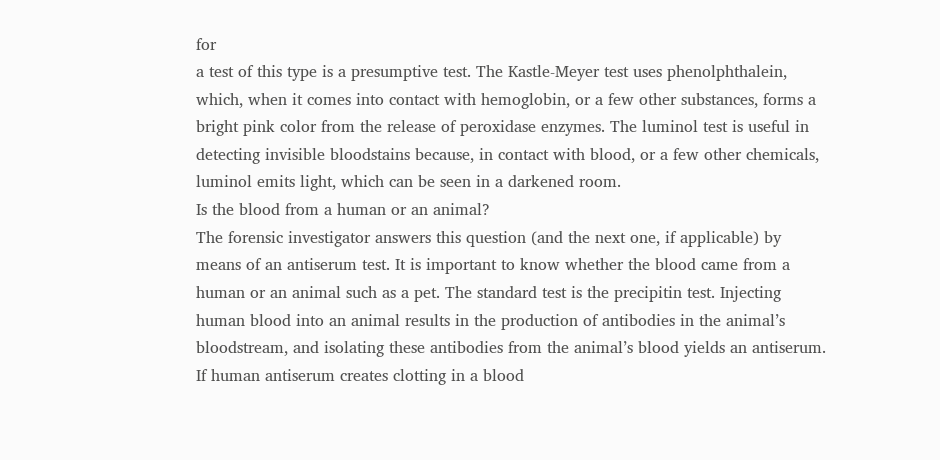for
a test of this type is a presumptive test. The Kastle-Meyer test uses phenolphthalein,
which, when it comes into contact with hemoglobin, or a few other substances, forms a
bright pink color from the release of peroxidase enzymes. The luminol test is useful in
detecting invisible bloodstains because, in contact with blood, or a few other chemicals,
luminol emits light, which can be seen in a darkened room.
Is the blood from a human or an animal?
The forensic investigator answers this question (and the next one, if applicable) by
means of an antiserum test. It is important to know whether the blood came from a
human or an animal such as a pet. The standard test is the precipitin test. Injecting
human blood into an animal results in the production of antibodies in the animal’s
bloodstream, and isolating these antibodies from the animal’s blood yields an antiserum.
If human antiserum creates clotting in a blood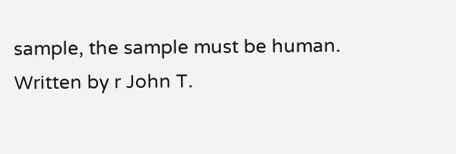sample, the sample must be human.
Written by r John T.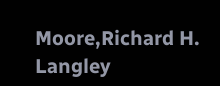Moore,Richard H. Langley